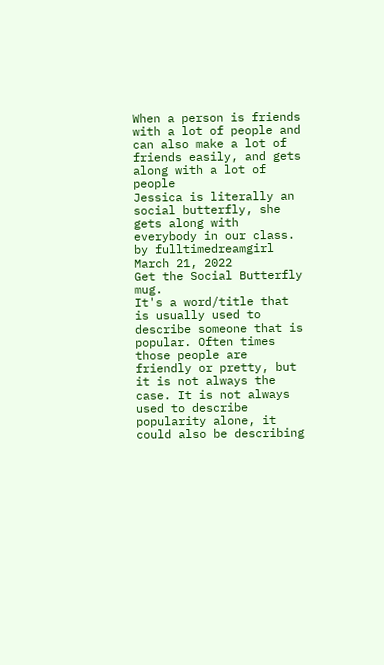When a person is friends with a lot of people and can also make a lot of friends easily, and gets along with a lot of people
Jessica is literally an social butterfly, she gets along with everybody in our class.
by fulltimedreamgirl March 21, 2022
Get the Social Butterfly mug.
It's a word/title that is usually used to describe someone that is popular. Often times those people are friendly or pretty, but it is not always the case. It is not always used to describe popularity alone, it could also be describing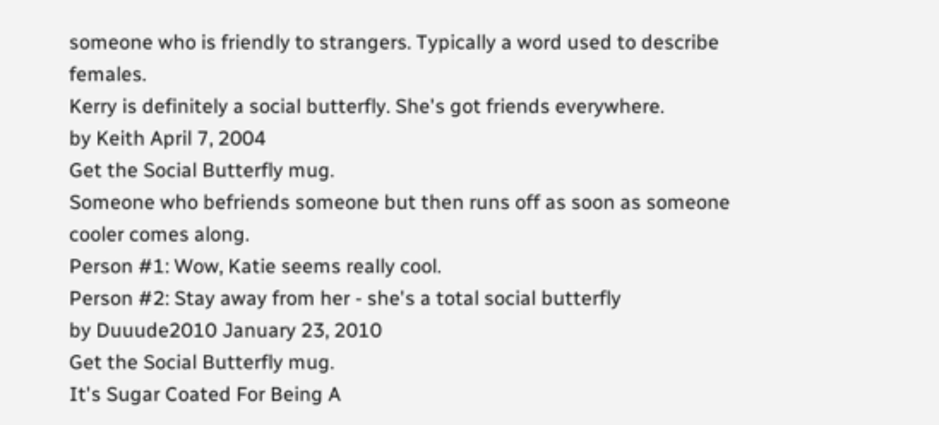someone who is friendly to strangers. Typically a word used to describe females.
Kerry is definitely a social butterfly. She's got friends everywhere.
by Keith April 7, 2004
Get the Social Butterfly mug.
Someone who befriends someone but then runs off as soon as someone cooler comes along.
Person #1: Wow, Katie seems really cool.
Person #2: Stay away from her - she's a total social butterfly
by Duuude2010 January 23, 2010
Get the Social Butterfly mug.
It's Sugar Coated For Being A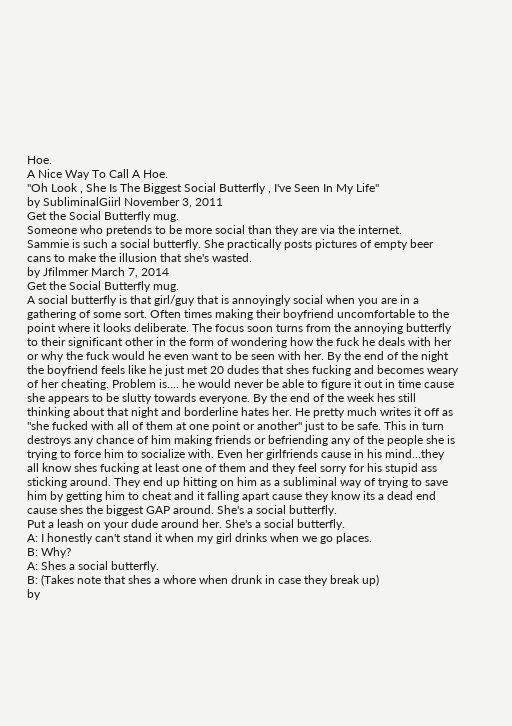Hoe.
A Nice Way To Call A Hoe.
"Oh Look , She Is The Biggest Social Butterfly , I've Seen In My Life"
by SubliminalGiirl November 3, 2011
Get the Social Butterfly mug.
Someone who pretends to be more social than they are via the internet.
Sammie is such a social butterfly. She practically posts pictures of empty beer cans to make the illusion that she's wasted.
by Jfilmmer March 7, 2014
Get the Social Butterfly mug.
A social butterfly is that girl/guy that is annoyingly social when you are in a gathering of some sort. Often times making their boyfriend uncomfortable to the point where it looks deliberate. The focus soon turns from the annoying butterfly to their significant other in the form of wondering how the fuck he deals with her or why the fuck would he even want to be seen with her. By the end of the night the boyfriend feels like he just met 20 dudes that shes fucking and becomes weary of her cheating. Problem is.... he would never be able to figure it out in time cause she appears to be slutty towards everyone. By the end of the week hes still thinking about that night and borderline hates her. He pretty much writes it off as "she fucked with all of them at one point or another" just to be safe. This in turn destroys any chance of him making friends or befriending any of the people she is trying to force him to socialize with. Even her girlfriends cause in his mind...they all know shes fucking at least one of them and they feel sorry for his stupid ass sticking around. They end up hitting on him as a subliminal way of trying to save him by getting him to cheat and it falling apart cause they know its a dead end cause shes the biggest GAP around. She's a social butterfly.
Put a leash on your dude around her. She's a social butterfly.
A: I honestly can't stand it when my girl drinks when we go places.
B: Why?
A: Shes a social butterfly.
B: (Takes note that shes a whore when drunk in case they break up)
by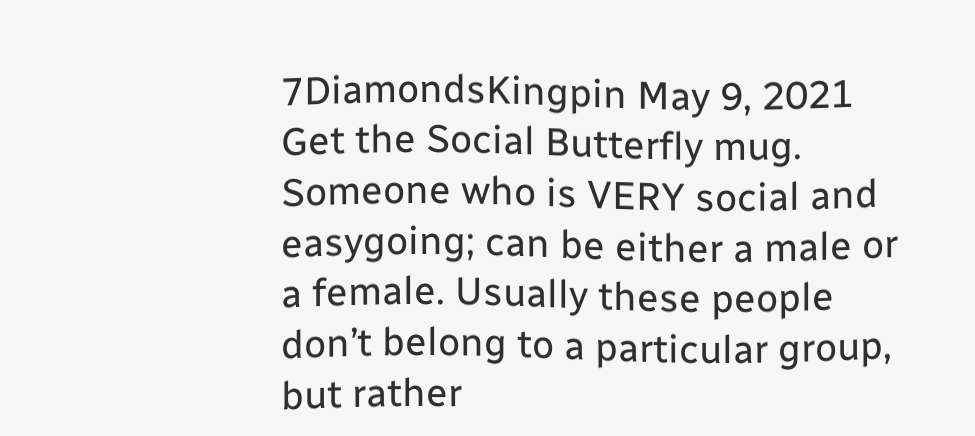7DiamondsKingpin May 9, 2021
Get the Social Butterfly mug.
Someone who is VERY social and easygoing; can be either a male or a female. Usually these people don’t belong to a particular group, but rather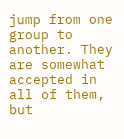jump from one group to another. They are somewhat accepted in all of them, but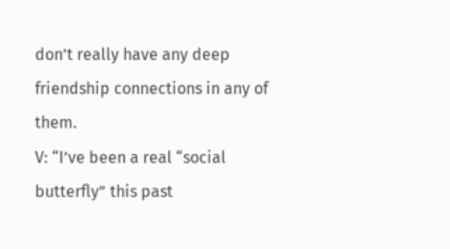don’t really have any deep friendship connections in any of them.
V: “I’ve been a real “social butterfly” this past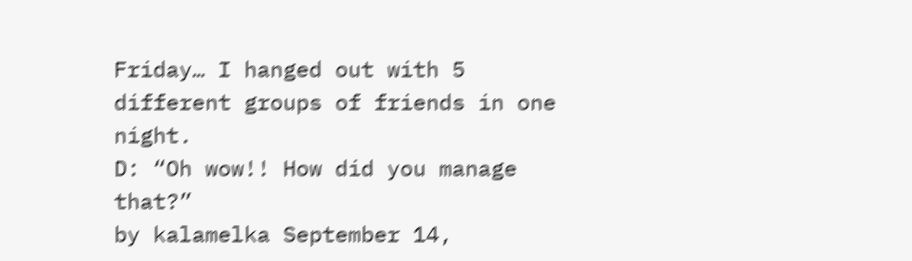Friday… I hanged out with 5 different groups of friends in one night.
D: “Oh wow!! How did you manage that?”
by kalamelka September 14,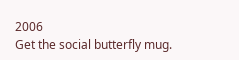2006
Get the social butterfly mug.